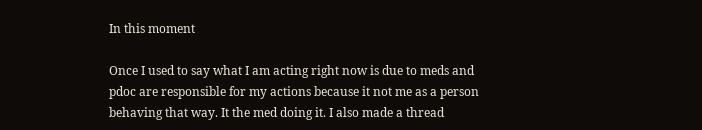In this moment

Once I used to say what I am acting right now is due to meds and pdoc are responsible for my actions because it not me as a person behaving that way. It the med doing it. I also made a thread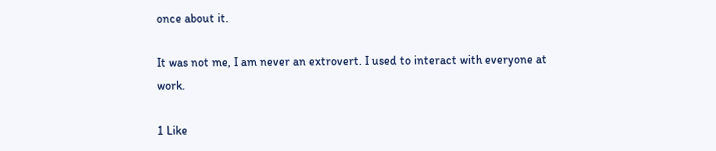once about it.

It was not me, I am never an extrovert. I used to interact with everyone at work.

1 Like